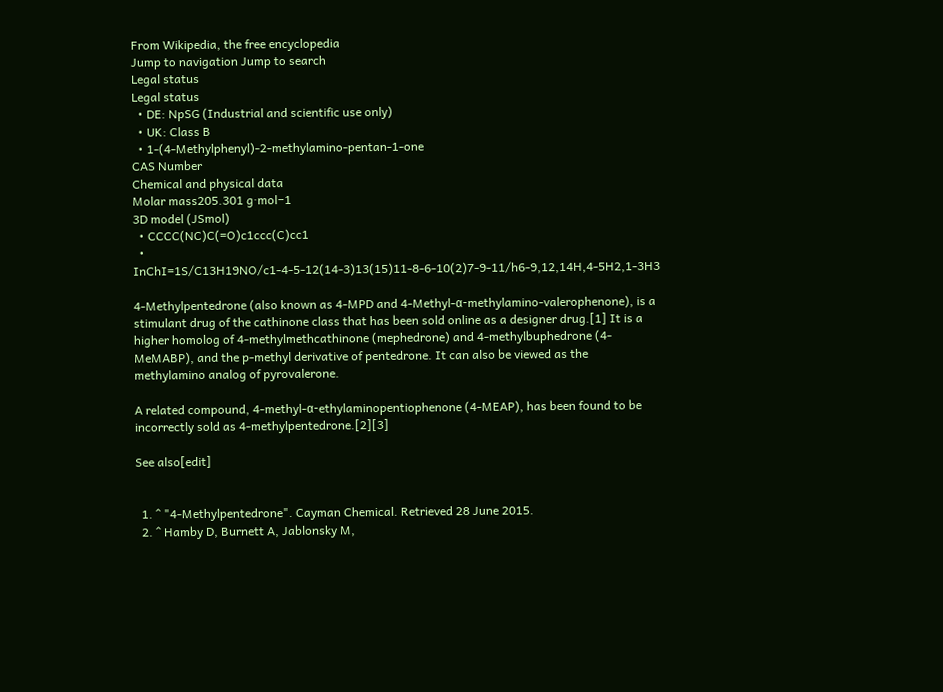From Wikipedia, the free encyclopedia
Jump to navigation Jump to search
Legal status
Legal status
  • DE: NpSG (Industrial and scientific use only)
  • UK: Class B
  • 1-(4-Methylphenyl)-2-methylamino-pentan-1-one
CAS Number
Chemical and physical data
Molar mass205.301 g·mol−1
3D model (JSmol)
  • CCCC(NC)C(=O)c1ccc(C)cc1
  • InChI=1S/C13H19NO/c1-4-5-12(14-3)13(15)11-8-6-10(2)7-9-11/h6-9,12,14H,4-5H2,1-3H3

4-Methylpentedrone (also known as 4-MPD and 4-Methyl-α-methylamino-valerophenone), is a stimulant drug of the cathinone class that has been sold online as a designer drug.[1] It is a higher homolog of 4-methylmethcathinone (mephedrone) and 4-methylbuphedrone (4-MeMABP), and the p-methyl derivative of pentedrone. It can also be viewed as the methylamino analog of pyrovalerone.

A related compound, 4-methyl-α-ethylaminopentiophenone (4-MEAP), has been found to be incorrectly sold as 4-methylpentedrone.[2][3]

See also[edit]


  1. ^ "4-Methylpentedrone". Cayman Chemical. Retrieved 28 June 2015.
  2. ^ Hamby D, Burnett A, Jablonsky M,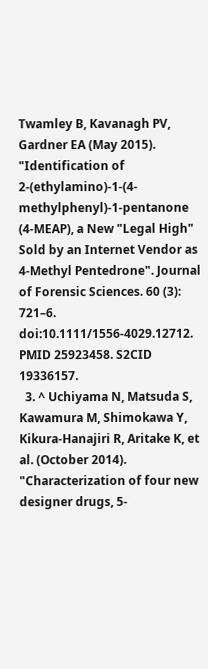Twamley B, Kavanagh PV, Gardner EA (May 2015). "Identification of 2-(ethylamino)-1-(4-methylphenyl)-1-pentanone (4-MEAP), a New "Legal High" Sold by an Internet Vendor as 4-Methyl Pentedrone". Journal of Forensic Sciences. 60 (3): 721–6. doi:10.1111/1556-4029.12712. PMID 25923458. S2CID 19336157.
  3. ^ Uchiyama N, Matsuda S, Kawamura M, Shimokawa Y, Kikura-Hanajiri R, Aritake K, et al. (October 2014). "Characterization of four new designer drugs, 5-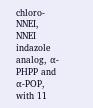chloro-NNEI, NNEI indazole analog, α-PHPP and α-POP, with 11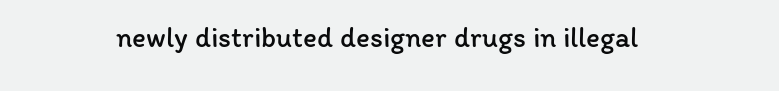newly distributed designer drugs in illegal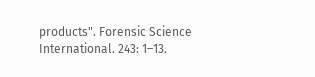products". Forensic Science International. 243: 1–13.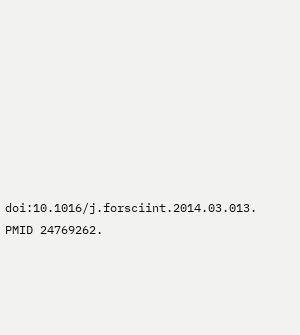doi:10.1016/j.forsciint.2014.03.013. PMID 24769262.